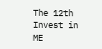The 12th Invest in ME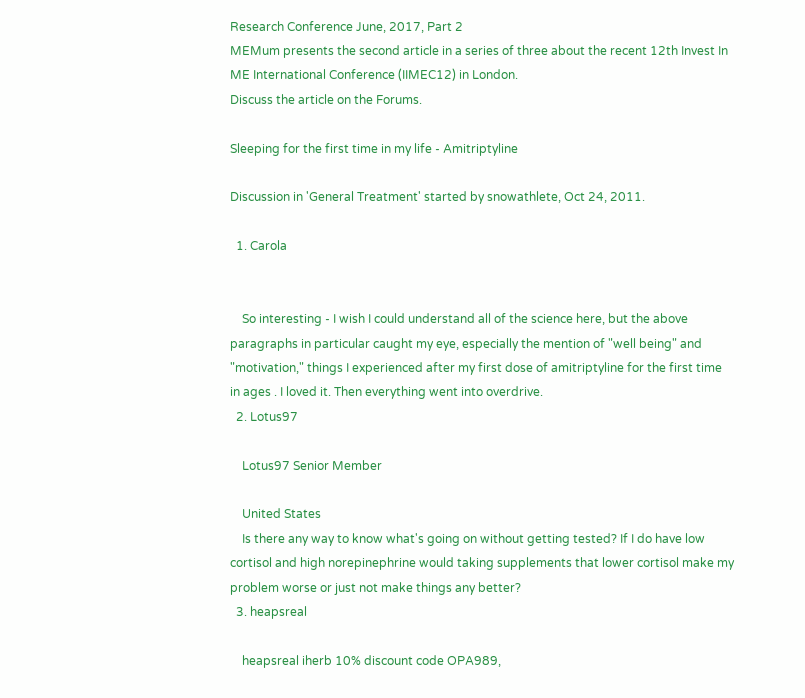Research Conference June, 2017, Part 2
MEMum presents the second article in a series of three about the recent 12th Invest In ME International Conference (IIMEC12) in London.
Discuss the article on the Forums.

Sleeping for the first time in my life - Amitriptyline

Discussion in 'General Treatment' started by snowathlete, Oct 24, 2011.

  1. Carola


    So interesting - I wish I could understand all of the science here, but the above paragraphs in particular caught my eye, especially the mention of "well being" and "motivation," things I experienced after my first dose of amitriptyline for the first time in ages . I loved it. Then everything went into overdrive.
  2. Lotus97

    Lotus97 Senior Member

    United States
    Is there any way to know what's going on without getting tested? If I do have low cortisol and high norepinephrine would taking supplements that lower cortisol make my problem worse or just not make things any better?
  3. heapsreal

    heapsreal iherb 10% discount code OPA989,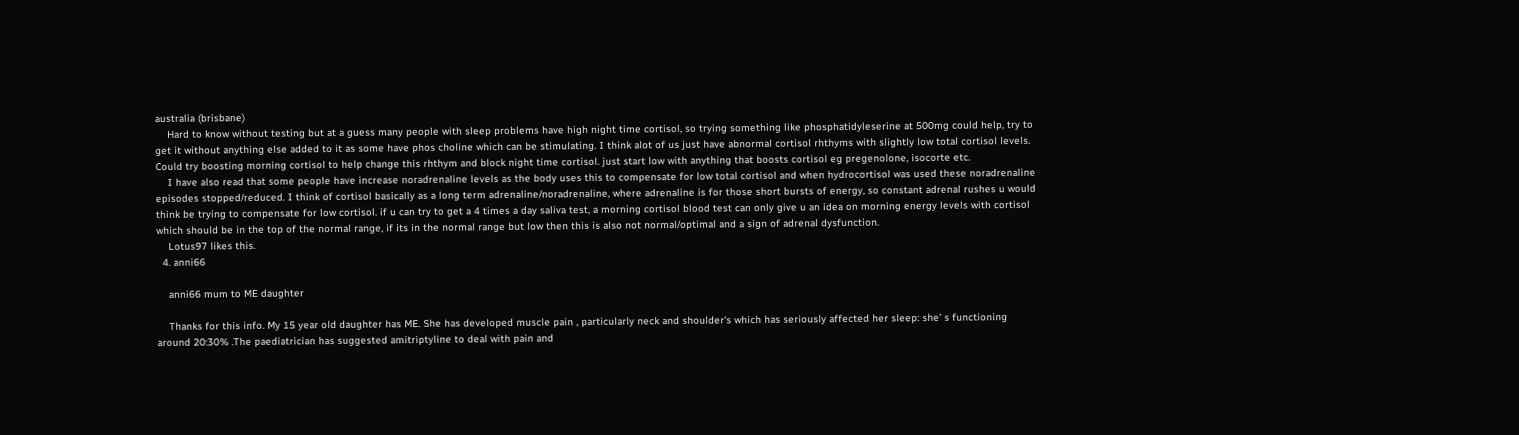australia (brisbane)
    Hard to know without testing but at a guess many people with sleep problems have high night time cortisol, so trying something like phosphatidyleserine at 500mg could help, try to get it without anything else added to it as some have phos choline which can be stimulating. I think alot of us just have abnormal cortisol rhthyms with slightly low total cortisol levels. Could try boosting morning cortisol to help change this rhthym and block night time cortisol. just start low with anything that boosts cortisol eg pregenolone, isocorte etc.
    I have also read that some people have increase noradrenaline levels as the body uses this to compensate for low total cortisol and when hydrocortisol was used these noradrenaline episodes stopped/reduced. I think of cortisol basically as a long term adrenaline/noradrenaline, where adrenaline is for those short bursts of energy, so constant adrenal rushes u would think be trying to compensate for low cortisol. if u can try to get a 4 times a day saliva test, a morning cortisol blood test can only give u an idea on morning energy levels with cortisol which should be in the top of the normal range, if its in the normal range but low then this is also not normal/optimal and a sign of adrenal dysfunction.
    Lotus97 likes this.
  4. anni66

    anni66 mum to ME daughter

    Thanks for this info. My 15 year old daughter has ME. She has developed muscle pain , particularly neck and shoulder's which has seriously affected her sleep: she' s functioning around 20:30% .The paediatrician has suggested amitriptyline to deal with pain and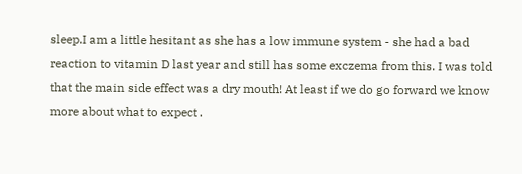sleep.I am a little hesitant as she has a low immune system - she had a bad reaction to vitamin D last year and still has some exczema from this. I was told that the main side effect was a dry mouth! At least if we do go forward we know more about what to expect .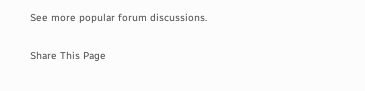See more popular forum discussions.

Share This Page